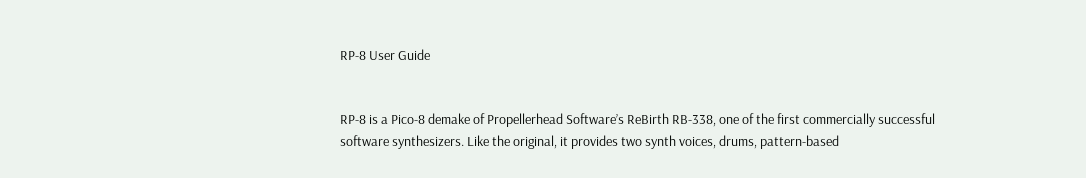RP-8 User Guide


RP-8 is a Pico-8 demake of Propellerhead Software’s ReBirth RB-338, one of the first commercially successful software synthesizers. Like the original, it provides two synth voices, drums, pattern-based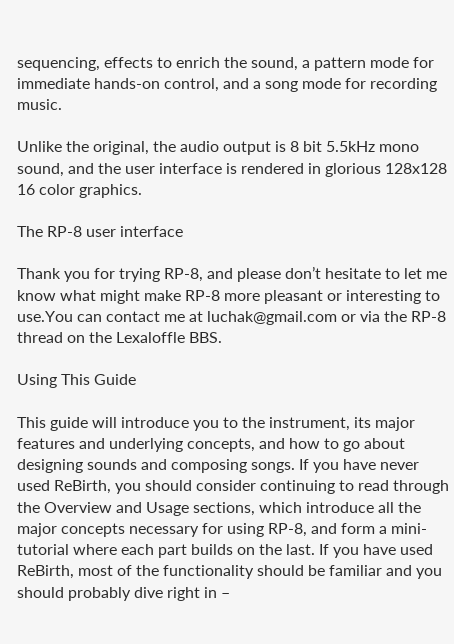sequencing, effects to enrich the sound, a pattern mode for immediate hands-on control, and a song mode for recording music.

Unlike the original, the audio output is 8 bit 5.5kHz mono sound, and the user interface is rendered in glorious 128x128 16 color graphics.

The RP-8 user interface

Thank you for trying RP-8, and please don’t hesitate to let me know what might make RP-8 more pleasant or interesting to use.You can contact me at luchak@gmail.com or via the RP-8 thread on the Lexaloffle BBS.

Using This Guide

This guide will introduce you to the instrument, its major features and underlying concepts, and how to go about designing sounds and composing songs. If you have never used ReBirth, you should consider continuing to read through the Overview and Usage sections, which introduce all the major concepts necessary for using RP-8, and form a mini-tutorial where each part builds on the last. If you have used ReBirth, most of the functionality should be familiar and you should probably dive right in –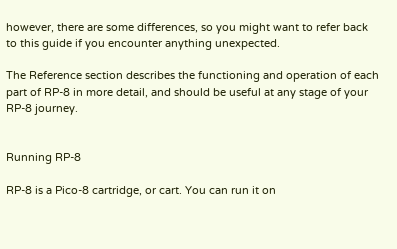however, there are some differences, so you might want to refer back to this guide if you encounter anything unexpected.

The Reference section describes the functioning and operation of each part of RP-8 in more detail, and should be useful at any stage of your RP-8 journey.


Running RP-8

RP-8 is a Pico-8 cartridge, or cart. You can run it on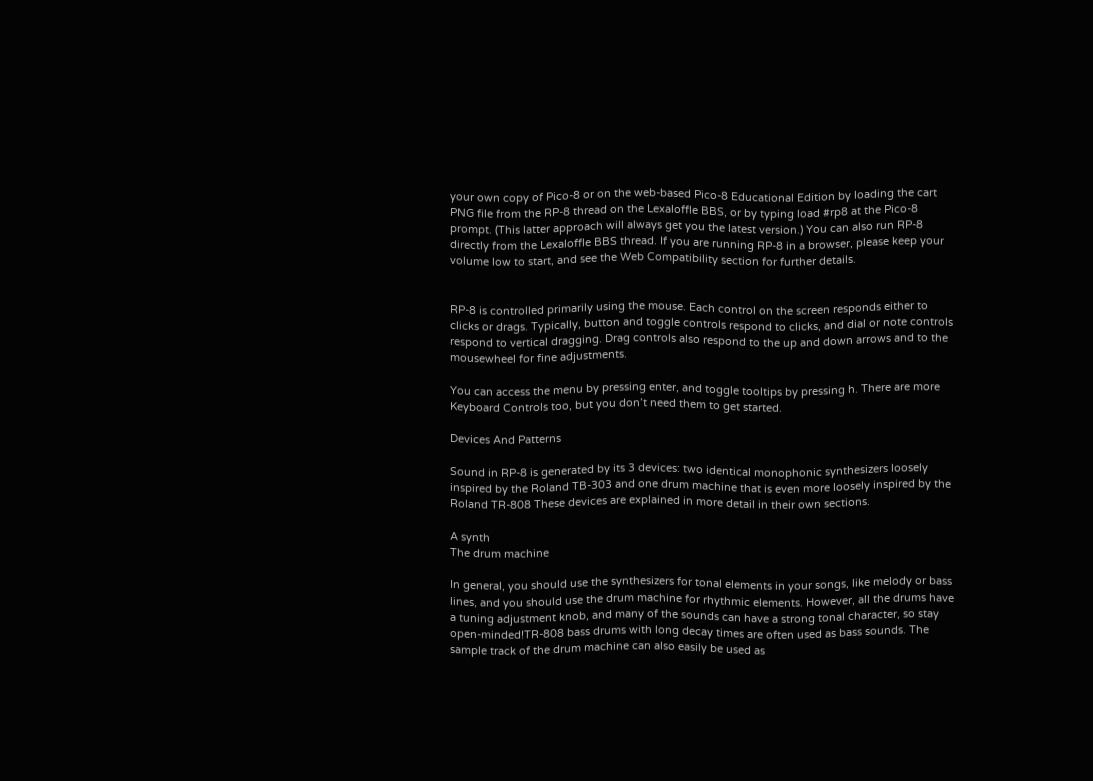your own copy of Pico-8 or on the web-based Pico-8 Educational Edition by loading the cart PNG file from the RP-8 thread on the Lexaloffle BBS, or by typing load #rp8 at the Pico-8 prompt. (This latter approach will always get you the latest version.) You can also run RP-8 directly from the Lexaloffle BBS thread. If you are running RP-8 in a browser, please keep your volume low to start, and see the Web Compatibility section for further details.


RP-8 is controlled primarily using the mouse. Each control on the screen responds either to clicks or drags. Typically, button and toggle controls respond to clicks, and dial or note controls respond to vertical dragging. Drag controls also respond to the up and down arrows and to the mousewheel for fine adjustments.

You can access the menu by pressing enter, and toggle tooltips by pressing h. There are more Keyboard Controls too, but you don’t need them to get started.

Devices And Patterns

Sound in RP-8 is generated by its 3 devices: two identical monophonic synthesizers loosely inspired by the Roland TB-303 and one drum machine that is even more loosely inspired by the Roland TR-808 These devices are explained in more detail in their own sections.

A synth
The drum machine

In general, you should use the synthesizers for tonal elements in your songs, like melody or bass lines, and you should use the drum machine for rhythmic elements. However, all the drums have a tuning adjustment knob, and many of the sounds can have a strong tonal character, so stay open-minded!TR-808 bass drums with long decay times are often used as bass sounds. The sample track of the drum machine can also easily be used as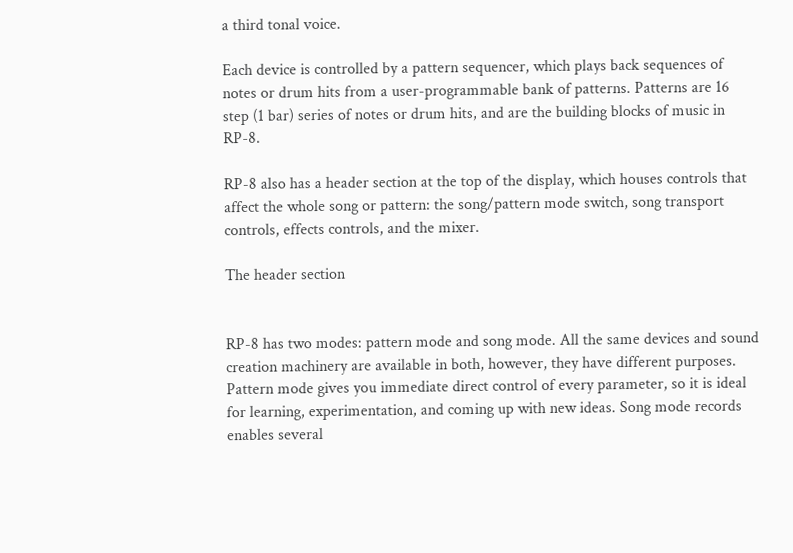a third tonal voice.

Each device is controlled by a pattern sequencer, which plays back sequences of notes or drum hits from a user-programmable bank of patterns. Patterns are 16 step (1 bar) series of notes or drum hits, and are the building blocks of music in RP-8.

RP-8 also has a header section at the top of the display, which houses controls that affect the whole song or pattern: the song/pattern mode switch, song transport controls, effects controls, and the mixer.

The header section


RP-8 has two modes: pattern mode and song mode. All the same devices and sound creation machinery are available in both, however, they have different purposes. Pattern mode gives you immediate direct control of every parameter, so it is ideal for learning, experimentation, and coming up with new ideas. Song mode records enables several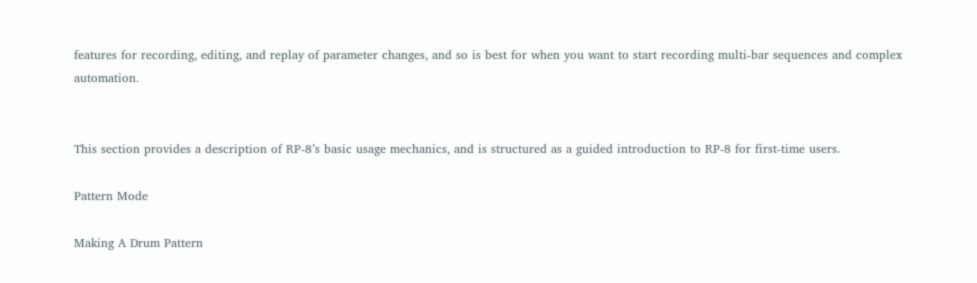features for recording, editing, and replay of parameter changes, and so is best for when you want to start recording multi-bar sequences and complex automation.


This section provides a description of RP-8’s basic usage mechanics, and is structured as a guided introduction to RP-8 for first-time users.

Pattern Mode

Making A Drum Pattern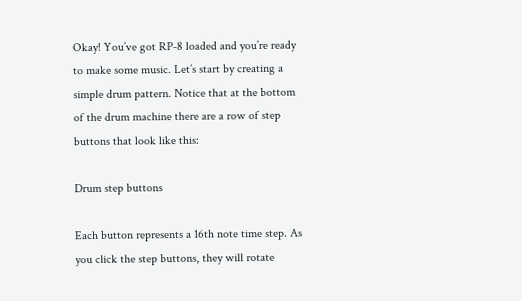Okay! You’ve got RP-8 loaded and you’re ready to make some music. Let’s start by creating a simple drum pattern. Notice that at the bottom of the drum machine there are a row of step buttons that look like this:

Drum step buttons

Each button represents a 16th note time step. As you click the step buttons, they will rotate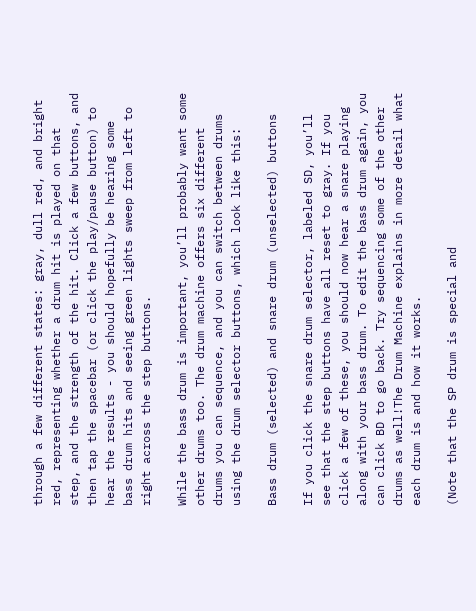through a few different states: gray, dull red, and bright red, representing whether a drum hit is played on that step, and the strength of the hit. Click a few buttons, and then tap the spacebar (or click the play/pause button) to hear the results - you should hopefully be hearing some bass drum hits and seeing green lights sweep from left to right across the step buttons.

While the bass drum is important, you’ll probably want some other drums too. The drum machine offers six different drums you can sequence, and you can switch between drums using the drum selector buttons, which look like this:

Bass drum (selected) and snare drum (unselected) buttons

If you click the snare drum selector, labeled SD, you’ll see that the step buttons have all reset to gray. If you click a few of these, you should now hear a snare playing along with your bass drum. To edit the bass drum again, you can click BD to go back. Try sequencing some of the other drums as well!The Drum Machine explains in more detail what each drum is and how it works.

(Note that the SP drum is special and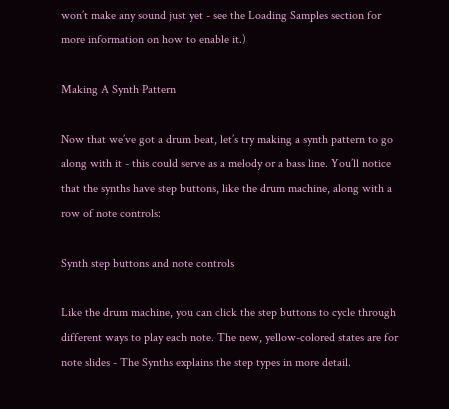won’t make any sound just yet - see the Loading Samples section for more information on how to enable it.)

Making A Synth Pattern

Now that we’ve got a drum beat, let’s try making a synth pattern to go along with it - this could serve as a melody or a bass line. You’ll notice that the synths have step buttons, like the drum machine, along with a row of note controls:

Synth step buttons and note controls

Like the drum machine, you can click the step buttons to cycle through different ways to play each note. The new, yellow-colored states are for note slides - The Synths explains the step types in more detail.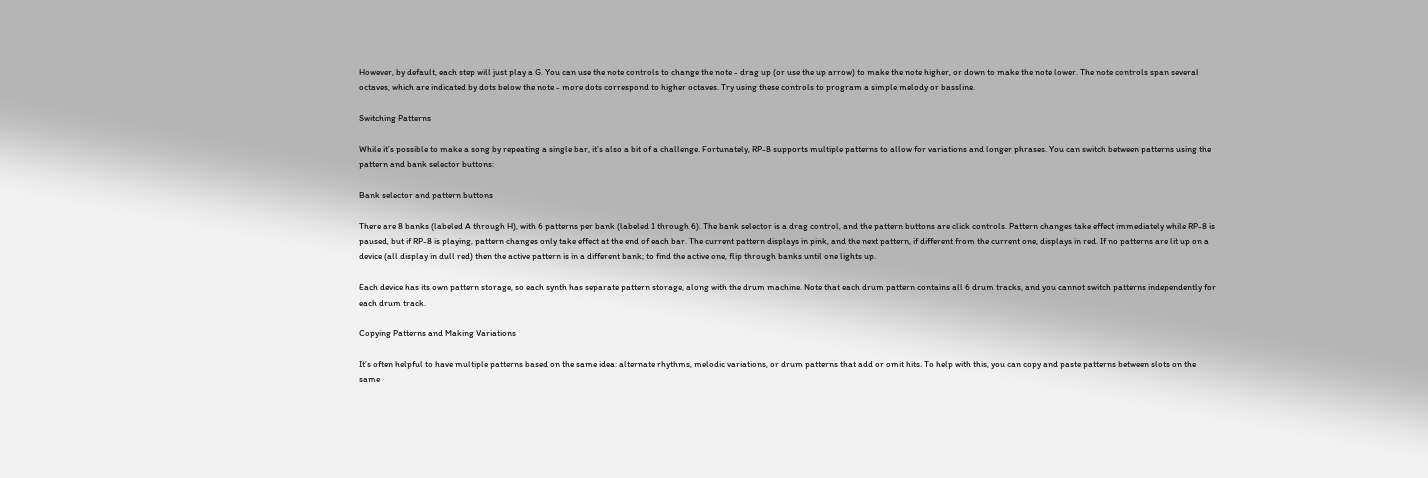However, by default, each step will just play a G. You can use the note controls to change the note - drag up (or use the up arrow) to make the note higher, or down to make the note lower. The note controls span several octaves, which are indicated by dots below the note - more dots correspond to higher octaves. Try using these controls to program a simple melody or bassline.

Switching Patterns

While it’s possible to make a song by repeating a single bar, it’s also a bit of a challenge. Fortunately, RP-8 supports multiple patterns to allow for variations and longer phrases. You can switch between patterns using the pattern and bank selector buttons:

Bank selector and pattern buttons

There are 8 banks (labeled A through H), with 6 patterns per bank (labeled 1 through 6). The bank selector is a drag control, and the pattern buttons are click controls. Pattern changes take effect immediately while RP-8 is paused, but if RP-8 is playing, pattern changes only take effect at the end of each bar. The current pattern displays in pink, and the next pattern, if different from the current one, displays in red. If no patterns are lit up on a device (all display in dull red) then the active pattern is in a different bank; to find the active one, flip through banks until one lights up.

Each device has its own pattern storage, so each synth has separate pattern storage, along with the drum machine. Note that each drum pattern contains all 6 drum tracks, and you cannot switch patterns independently for each drum track.

Copying Patterns and Making Variations

It’s often helpful to have multiple patterns based on the same idea: alternate rhythms, melodic variations, or drum patterns that add or omit hits. To help with this, you can copy and paste patterns between slots on the same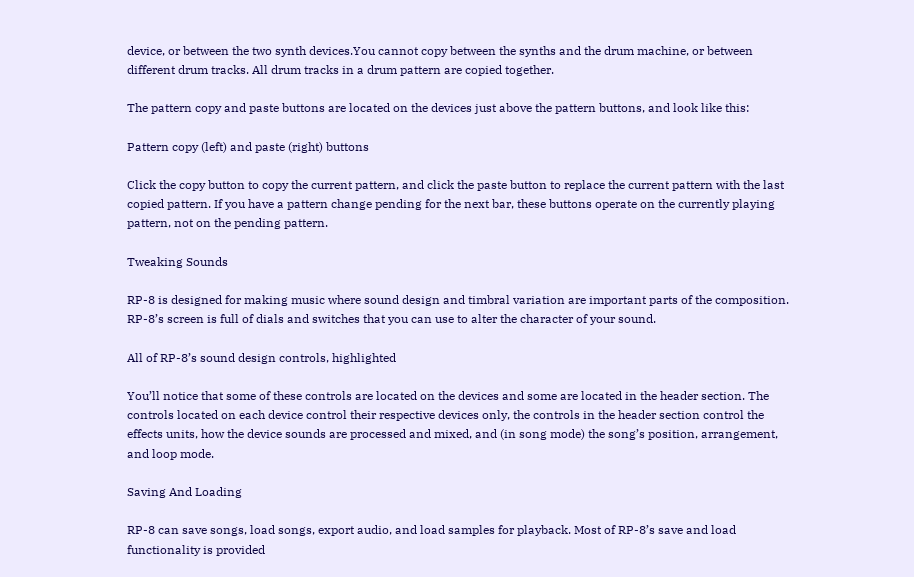device, or between the two synth devices.You cannot copy between the synths and the drum machine, or between different drum tracks. All drum tracks in a drum pattern are copied together.

The pattern copy and paste buttons are located on the devices just above the pattern buttons, and look like this:

Pattern copy (left) and paste (right) buttons

Click the copy button to copy the current pattern, and click the paste button to replace the current pattern with the last copied pattern. If you have a pattern change pending for the next bar, these buttons operate on the currently playing pattern, not on the pending pattern.

Tweaking Sounds

RP-8 is designed for making music where sound design and timbral variation are important parts of the composition. RP-8’s screen is full of dials and switches that you can use to alter the character of your sound.

All of RP-8’s sound design controls, highlighted

You’ll notice that some of these controls are located on the devices and some are located in the header section. The controls located on each device control their respective devices only, the controls in the header section control the effects units, how the device sounds are processed and mixed, and (in song mode) the song’s position, arrangement, and loop mode.

Saving And Loading

RP-8 can save songs, load songs, export audio, and load samples for playback. Most of RP-8’s save and load functionality is provided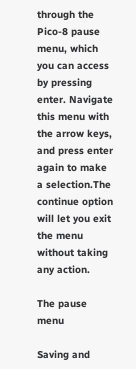through the Pico-8 pause menu, which you can access by pressing enter. Navigate this menu with the arrow keys, and press enter again to make a selection.The continue option will let you exit the menu without taking any action.

The pause menu

Saving and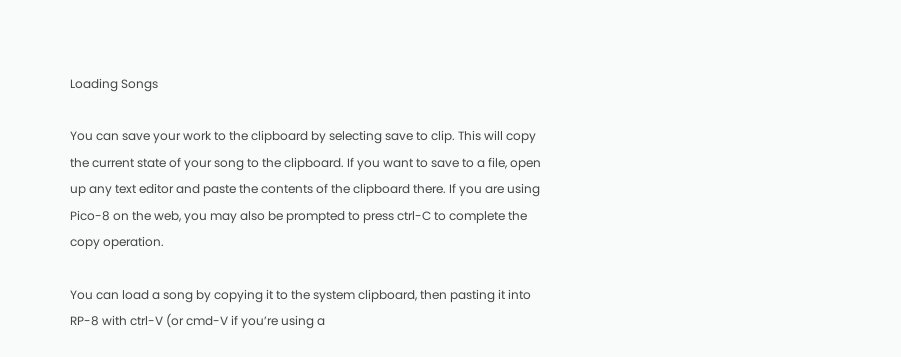Loading Songs

You can save your work to the clipboard by selecting save to clip. This will copy the current state of your song to the clipboard. If you want to save to a file, open up any text editor and paste the contents of the clipboard there. If you are using Pico-8 on the web, you may also be prompted to press ctrl-C to complete the copy operation.

You can load a song by copying it to the system clipboard, then pasting it into RP-8 with ctrl-V (or cmd-V if you’re using a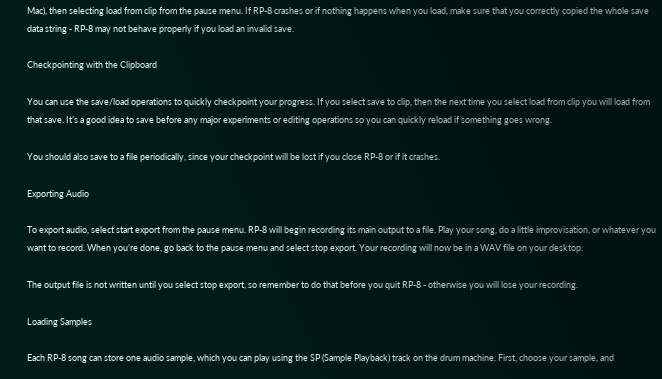Mac), then selecting load from clip from the pause menu. If RP-8 crashes or if nothing happens when you load, make sure that you correctly copied the whole save data string - RP-8 may not behave properly if you load an invalid save.

Checkpointing with the Clipboard

You can use the save/load operations to quickly checkpoint your progress. If you select save to clip, then the next time you select load from clip you will load from that save. It’s a good idea to save before any major experiments or editing operations so you can quickly reload if something goes wrong.

You should also save to a file periodically, since your checkpoint will be lost if you close RP-8 or if it crashes.

Exporting Audio

To export audio, select start export from the pause menu. RP-8 will begin recording its main output to a file. Play your song, do a little improvisation, or whatever you want to record. When you’re done, go back to the pause menu and select stop export. Your recording will now be in a WAV file on your desktop.

The output file is not written until you select stop export, so remember to do that before you quit RP-8 - otherwise you will lose your recording.

Loading Samples

Each RP-8 song can store one audio sample, which you can play using the SP (Sample Playback) track on the drum machine. First, choose your sample, and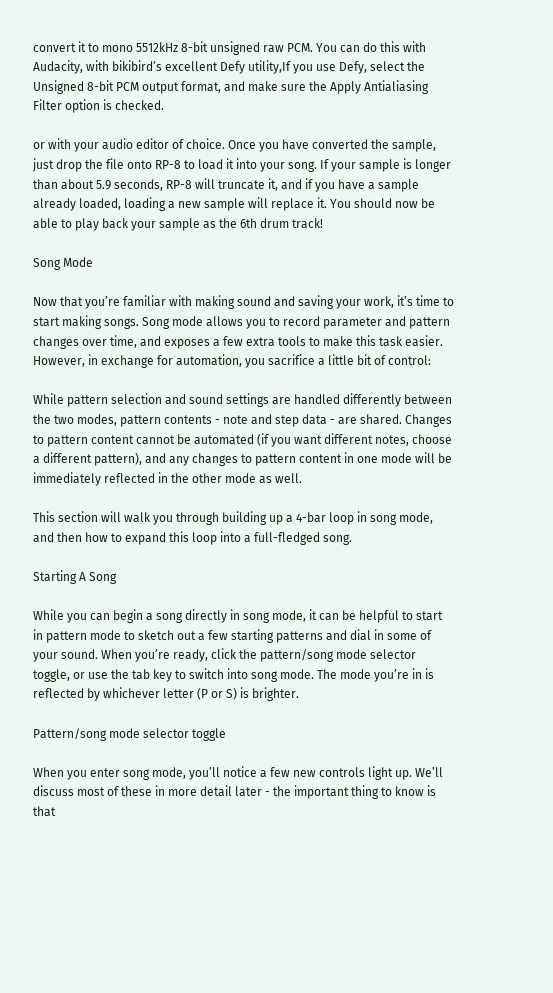convert it to mono 5512kHz 8-bit unsigned raw PCM. You can do this with Audacity, with bikibird’s excellent Defy utility,If you use Defy, select the Unsigned 8-bit PCM output format, and make sure the Apply Antialiasing Filter option is checked.

or with your audio editor of choice. Once you have converted the sample, just drop the file onto RP-8 to load it into your song. If your sample is longer than about 5.9 seconds, RP-8 will truncate it, and if you have a sample already loaded, loading a new sample will replace it. You should now be able to play back your sample as the 6th drum track!

Song Mode

Now that you’re familiar with making sound and saving your work, it’s time to start making songs. Song mode allows you to record parameter and pattern changes over time, and exposes a few extra tools to make this task easier. However, in exchange for automation, you sacrifice a little bit of control:

While pattern selection and sound settings are handled differently between the two modes, pattern contents - note and step data - are shared. Changes to pattern content cannot be automated (if you want different notes, choose a different pattern), and any changes to pattern content in one mode will be immediately reflected in the other mode as well.

This section will walk you through building up a 4-bar loop in song mode, and then how to expand this loop into a full-fledged song.

Starting A Song

While you can begin a song directly in song mode, it can be helpful to start in pattern mode to sketch out a few starting patterns and dial in some of your sound. When you’re ready, click the pattern/song mode selector toggle, or use the tab key to switch into song mode. The mode you’re in is reflected by whichever letter (P or S) is brighter.

Pattern/song mode selector toggle

When you enter song mode, you’ll notice a few new controls light up. We’ll discuss most of these in more detail later - the important thing to know is that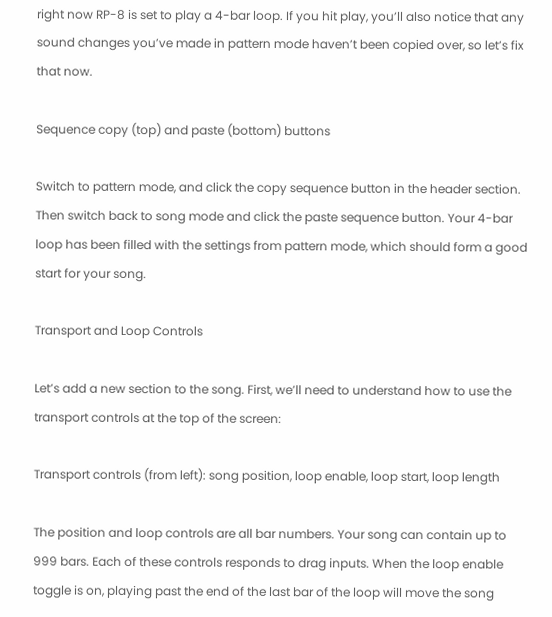right now RP-8 is set to play a 4-bar loop. If you hit play, you’ll also notice that any sound changes you’ve made in pattern mode haven’t been copied over, so let’s fix that now.

Sequence copy (top) and paste (bottom) buttons

Switch to pattern mode, and click the copy sequence button in the header section. Then switch back to song mode and click the paste sequence button. Your 4-bar loop has been filled with the settings from pattern mode, which should form a good start for your song.

Transport and Loop Controls

Let’s add a new section to the song. First, we’ll need to understand how to use the transport controls at the top of the screen:

Transport controls (from left): song position, loop enable, loop start, loop length

The position and loop controls are all bar numbers. Your song can contain up to 999 bars. Each of these controls responds to drag inputs. When the loop enable toggle is on, playing past the end of the last bar of the loop will move the song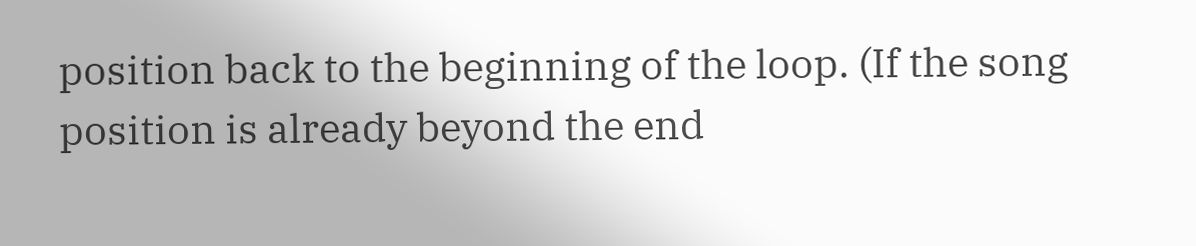position back to the beginning of the loop. (If the song position is already beyond the end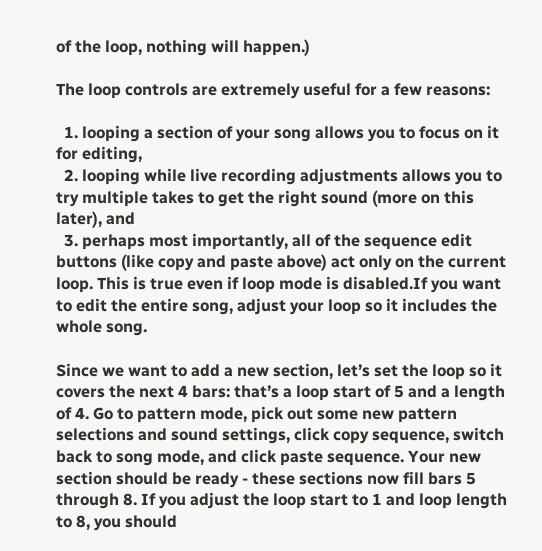of the loop, nothing will happen.)

The loop controls are extremely useful for a few reasons:

  1. looping a section of your song allows you to focus on it for editing,
  2. looping while live recording adjustments allows you to try multiple takes to get the right sound (more on this later), and
  3. perhaps most importantly, all of the sequence edit buttons (like copy and paste above) act only on the current loop. This is true even if loop mode is disabled.If you want to edit the entire song, adjust your loop so it includes the whole song.

Since we want to add a new section, let’s set the loop so it covers the next 4 bars: that’s a loop start of 5 and a length of 4. Go to pattern mode, pick out some new pattern selections and sound settings, click copy sequence, switch back to song mode, and click paste sequence. Your new section should be ready - these sections now fill bars 5 through 8. If you adjust the loop start to 1 and loop length to 8, you should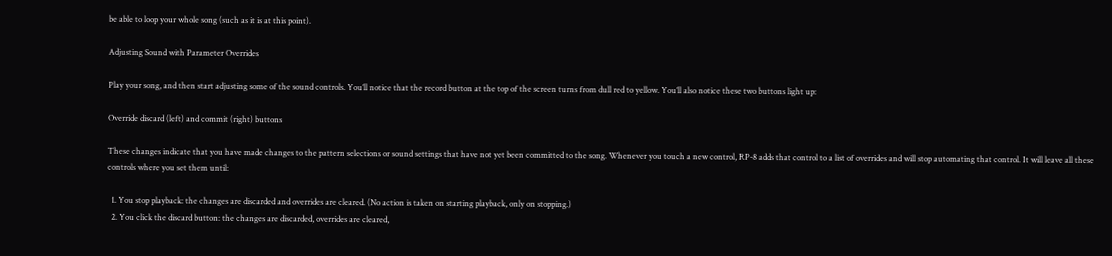be able to loop your whole song (such as it is at this point).

Adjusting Sound with Parameter Overrides

Play your song, and then start adjusting some of the sound controls. You’ll notice that the record button at the top of the screen turns from dull red to yellow. You’ll also notice these two buttons light up:

Override discard (left) and commit (right) buttons

These changes indicate that you have made changes to the pattern selections or sound settings that have not yet been committed to the song. Whenever you touch a new control, RP-8 adds that control to a list of overrides and will stop automating that control. It will leave all these controls where you set them until:

  1. You stop playback: the changes are discarded and overrides are cleared. (No action is taken on starting playback, only on stopping.)
  2. You click the discard button: the changes are discarded, overrides are cleared,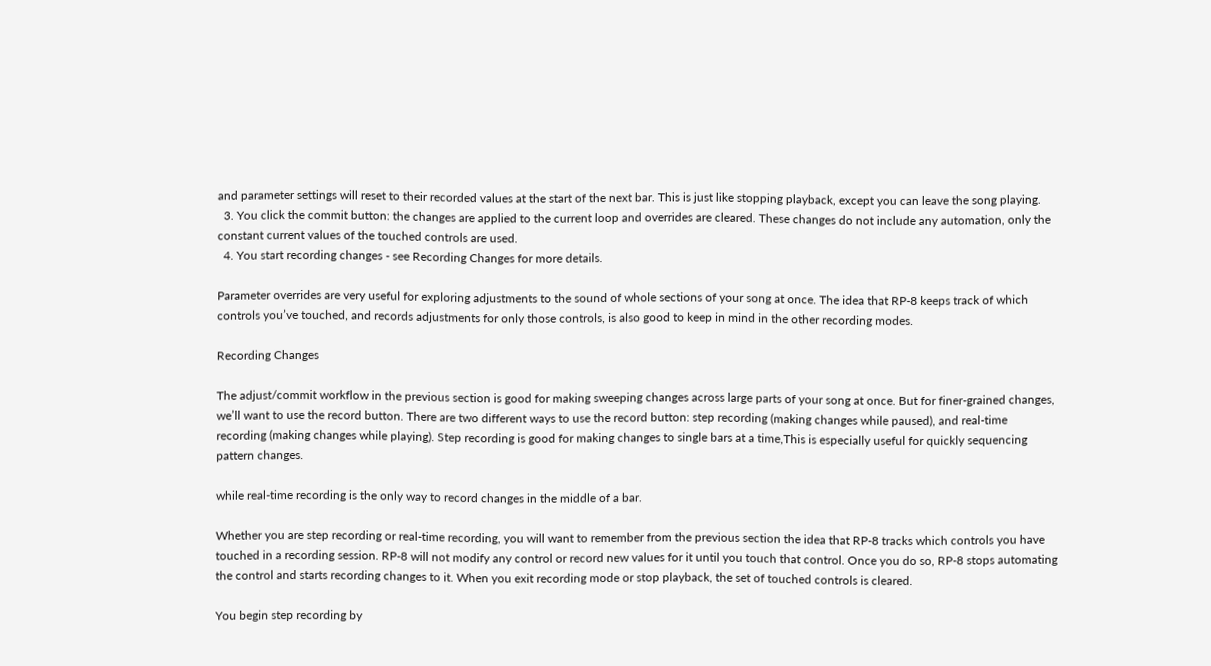and parameter settings will reset to their recorded values at the start of the next bar. This is just like stopping playback, except you can leave the song playing.
  3. You click the commit button: the changes are applied to the current loop and overrides are cleared. These changes do not include any automation, only the constant current values of the touched controls are used.
  4. You start recording changes - see Recording Changes for more details.

Parameter overrides are very useful for exploring adjustments to the sound of whole sections of your song at once. The idea that RP-8 keeps track of which controls you’ve touched, and records adjustments for only those controls, is also good to keep in mind in the other recording modes.

Recording Changes

The adjust/commit workflow in the previous section is good for making sweeping changes across large parts of your song at once. But for finer-grained changes, we’ll want to use the record button. There are two different ways to use the record button: step recording (making changes while paused), and real-time recording (making changes while playing). Step recording is good for making changes to single bars at a time,This is especially useful for quickly sequencing pattern changes.

while real-time recording is the only way to record changes in the middle of a bar.

Whether you are step recording or real-time recording, you will want to remember from the previous section the idea that RP-8 tracks which controls you have touched in a recording session. RP-8 will not modify any control or record new values for it until you touch that control. Once you do so, RP-8 stops automating the control and starts recording changes to it. When you exit recording mode or stop playback, the set of touched controls is cleared.

You begin step recording by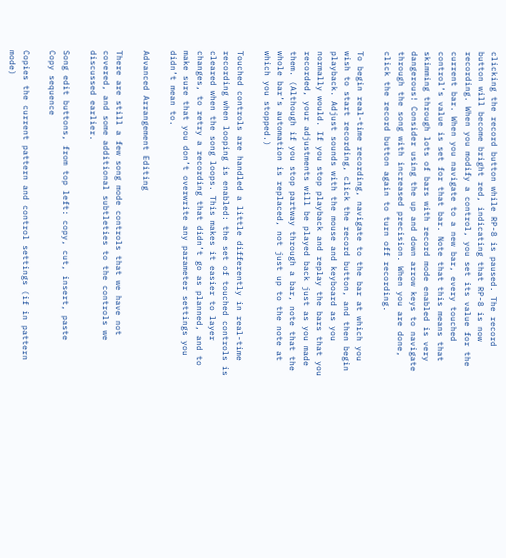clicking the record button while RP-8 is paused. The record button will become bright red, indicating that RP-8 is now recording. When you modify a control, you set its value for the current bar. When you navigate to a new bar, every touched control’s value is set for that bar. Note that this means that skimming through lots of bars with record mode enabled is very dangerous! Consider using the up and down arrow keys to navigate through the song with increased precision. When you are done, click the record button again to turn off recording.

To begin real-time recording, navigate to the bar at which you wish to start recording, click the record button, and then begin playback. Adjust sounds with the mouse and keyboard as you normally would. If you stop playback and replay the bars that you recorded, your adjustments will be played back just as you made them. (Although if you stop partway through a bar, note that the whole bar’s automation is replaced, not just up to the note at which you stopped.)

Touched controls are handled a little differently in real-time recording when looping is enabled: the set of touched controls is cleared when the song loops. This makes it easier to layer changes, to retry a recording that didn’t go as planned, and to make sure that you don’t overwrite any parameter settings you didn’t mean to.

Advanced Arrangement Editing

There are still a few song mode controls that we have not covered, and some additional subtleties to the controls we discussed earlier.

Song edit buttons, from top left: copy, cut, insert, paste
Copy sequence

Copies the current pattern and control settings (if in pattern mode)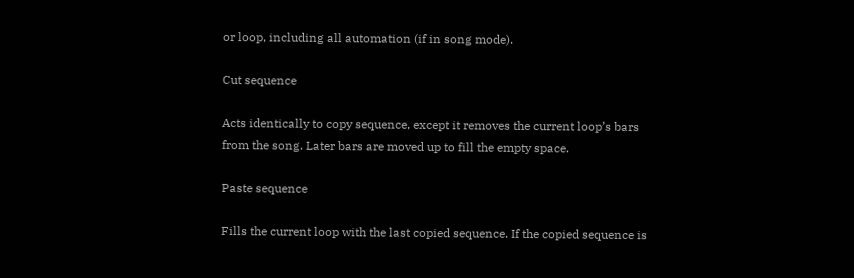or loop, including all automation (if in song mode).

Cut sequence

Acts identically to copy sequence, except it removes the current loop’s bars from the song. Later bars are moved up to fill the empty space.

Paste sequence

Fills the current loop with the last copied sequence. If the copied sequence is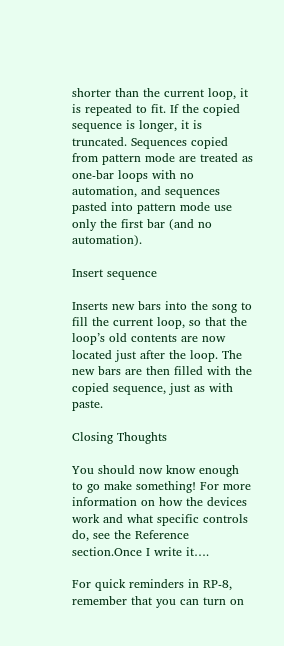shorter than the current loop, it is repeated to fit. If the copied sequence is longer, it is truncated. Sequences copied from pattern mode are treated as one-bar loops with no automation, and sequences pasted into pattern mode use only the first bar (and no automation).

Insert sequence

Inserts new bars into the song to fill the current loop, so that the loop’s old contents are now located just after the loop. The new bars are then filled with the copied sequence, just as with paste.

Closing Thoughts

You should now know enough to go make something! For more information on how the devices work and what specific controls do, see the Reference section.Once I write it….

For quick reminders in RP-8, remember that you can turn on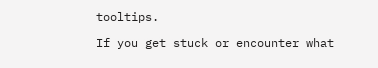tooltips.

If you get stuck or encounter what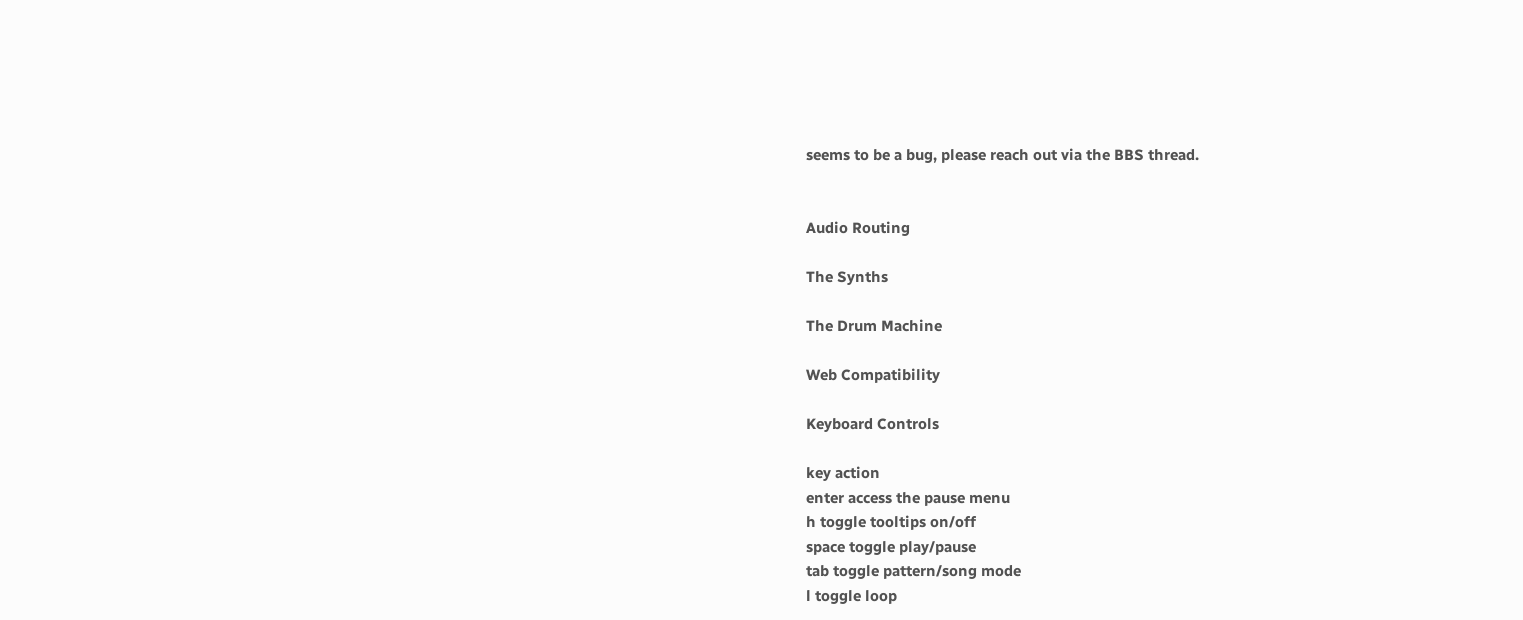seems to be a bug, please reach out via the BBS thread.


Audio Routing

The Synths

The Drum Machine

Web Compatibility

Keyboard Controls

key action
enter access the pause menu
h toggle tooltips on/off
space toggle play/pause
tab toggle pattern/song mode
l toggle loop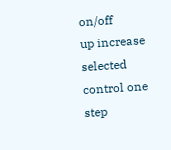on/off
up increase selected control one step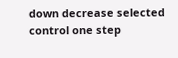down decrease selected control one step